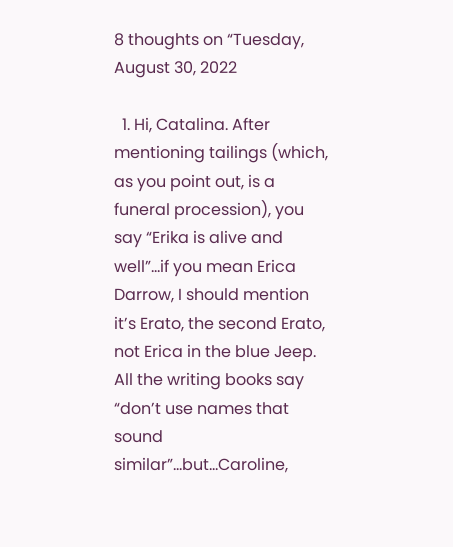8 thoughts on “Tuesday, August 30, 2022

  1. Hi, Catalina. After mentioning tailings (which, as you point out, is a funeral procession), you say “Erika is alive and well”…if you mean Erica Darrow, I should mention it’s Erato, the second Erato, not Erica in the blue Jeep. All the writing books say “don’t use names that sound similar”…but…Caroline,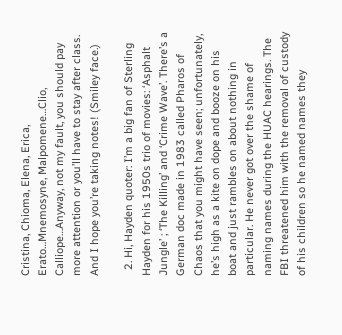Cristina, Chioma, Elena, Erica, Erato…Mnemosyne, Malpomene…Clio, Calliope…Anyway, not my fault, you should pay more attention or you’ll have to stay after class. And I hope you’re taking notes! (Smiley face.)

  2. Hi, Hayden quoter: I’m a big fan of Sterling Hayden for his 1950s trio of movies: ‘Asphalt Jungle’ ; ‘The Killing’ and ‘Crime Wave’. There’s a German doc made in 1983 called Pharos of Chaos that you might have seen; unfortunately, he’s high as a kite on dope and booze on his boat and just rambles on about nothing in particular. He never got over the shame of naming names during the HUAC hearings. The FBI threatened him with the removal of custody of his children so he named names they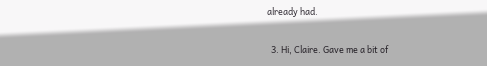already had.

  3. Hi, Claire. Gave me a bit of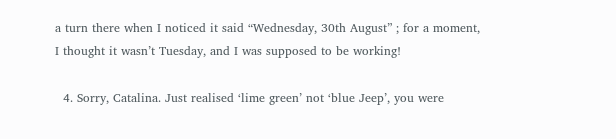a turn there when I noticed it said “Wednesday, 30th August” ; for a moment, I thought it wasn’t Tuesday, and I was supposed to be working!

  4. Sorry, Catalina. Just realised ‘lime green’ not ‘blue Jeep’, you were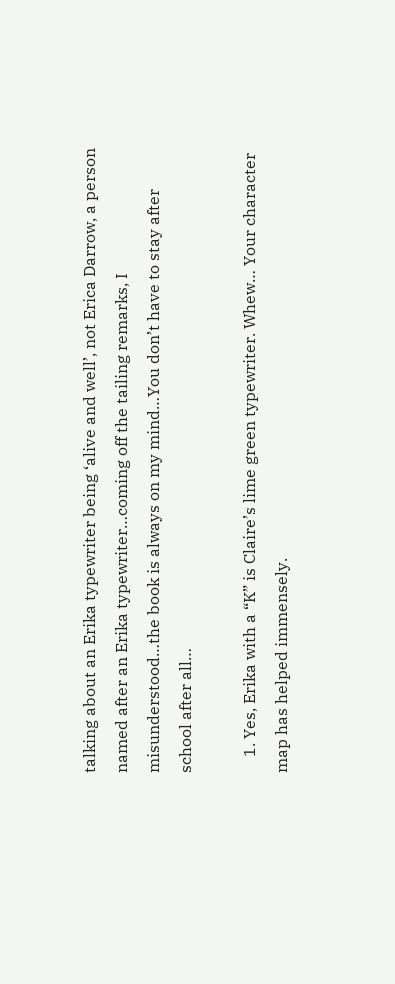talking about an Erika typewriter being ‘alive and well’, not Erica Darrow, a person named after an Erika typewriter…coming off the tailing remarks, I misunderstood…the book is always on my mind…You don’t have to stay after school after all…

    1. Yes, Erika with a “K” is Claire’s lime green typewriter. Whew… Your character map has helped immensely.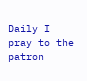Daily I pray to the patron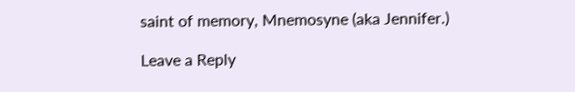saint of memory, Mnemosyne (aka Jennifer.)

Leave a Reply